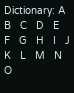Dictionary: A   B   C   D   E   F   G   H   I   J   K   L   M   N   O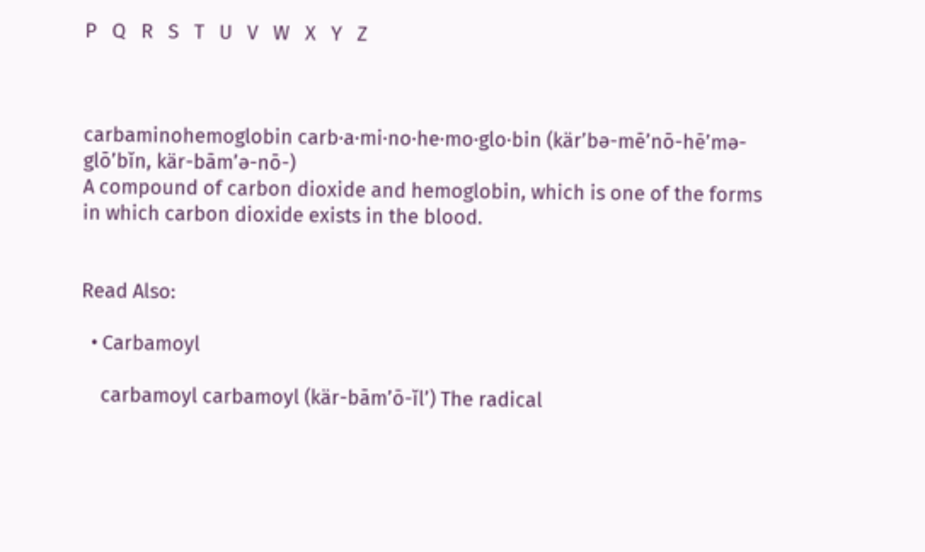P   Q   R   S   T   U   V   W   X   Y   Z



carbaminohemoglobin carb·a·mi·no·he·mo·glo·bin (kär’bə-mē’nō-hē’mə-glō’bĭn, kär-bām’ə-nō-)
A compound of carbon dioxide and hemoglobin, which is one of the forms in which carbon dioxide exists in the blood.


Read Also:

  • Carbamoyl

    carbamoyl carbamoyl (kär-bām’ō-ĭl’) The radical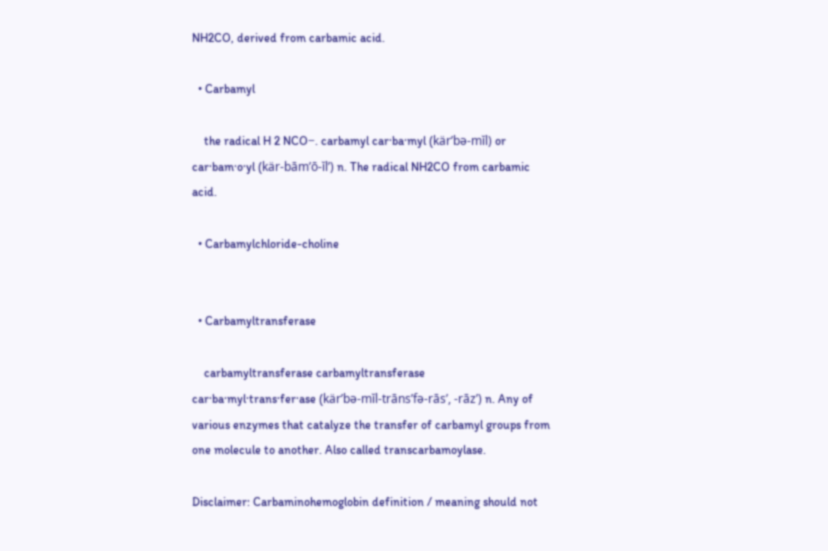NH2CO, derived from carbamic acid.

  • Carbamyl

    the radical H 2 NCO−. carbamyl car·ba·myl (kär’bə-mĭl) or car·bam·o·yl (kär-bām’ō-ĭl’) n. The radical NH2CO from carbamic acid.

  • Carbamylchloride-choline


  • Carbamyltransferase

    carbamyltransferase carbamyltransferase car·ba·myl·trans·fer·ase (kär’bə-mĭl-trāns’fə-rās’, -rāz’) n. Any of various enzymes that catalyze the transfer of carbamyl groups from one molecule to another. Also called transcarbamoylase.

Disclaimer: Carbaminohemoglobin definition / meaning should not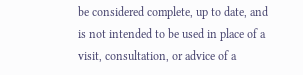be considered complete, up to date, and is not intended to be used in place of a visit, consultation, or advice of a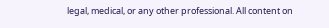legal, medical, or any other professional. All content on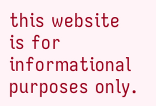this website is for informational purposes only.